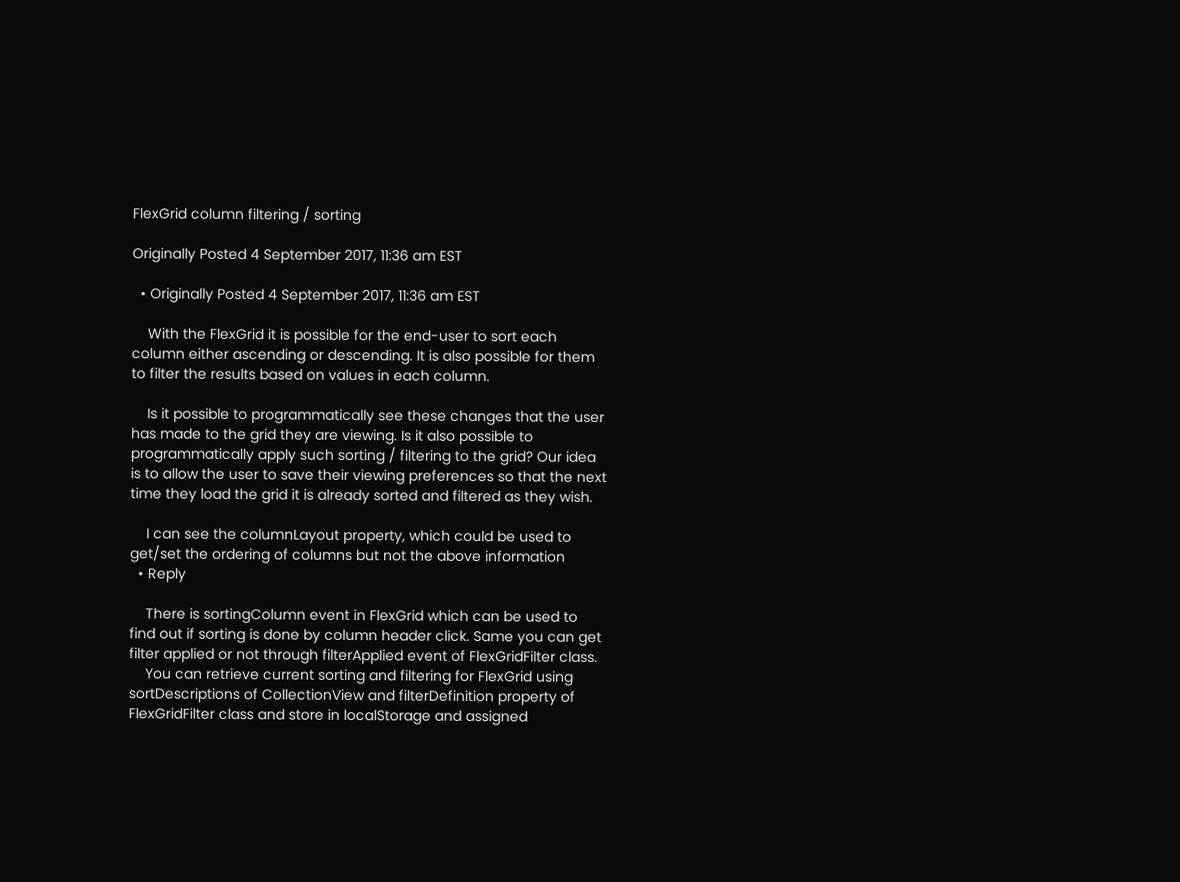FlexGrid column filtering / sorting

Originally Posted 4 September 2017, 11:36 am EST

  • Originally Posted 4 September 2017, 11:36 am EST

    With the FlexGrid it is possible for the end-user to sort each column either ascending or descending. It is also possible for them to filter the results based on values in each column.

    Is it possible to programmatically see these changes that the user has made to the grid they are viewing. Is it also possible to programmatically apply such sorting / filtering to the grid? Our idea is to allow the user to save their viewing preferences so that the next time they load the grid it is already sorted and filtered as they wish.

    I can see the columnLayout property, which could be used to get/set the ordering of columns but not the above information
  • Reply

    There is sortingColumn event in FlexGrid which can be used to find out if sorting is done by column header click. Same you can get filter applied or not through filterApplied event of FlexGridFilter class.
    You can retrieve current sorting and filtering for FlexGrid using sortDescriptions of CollectionView and filterDefinition property of FlexGridFilter class and store in localStorage and assigned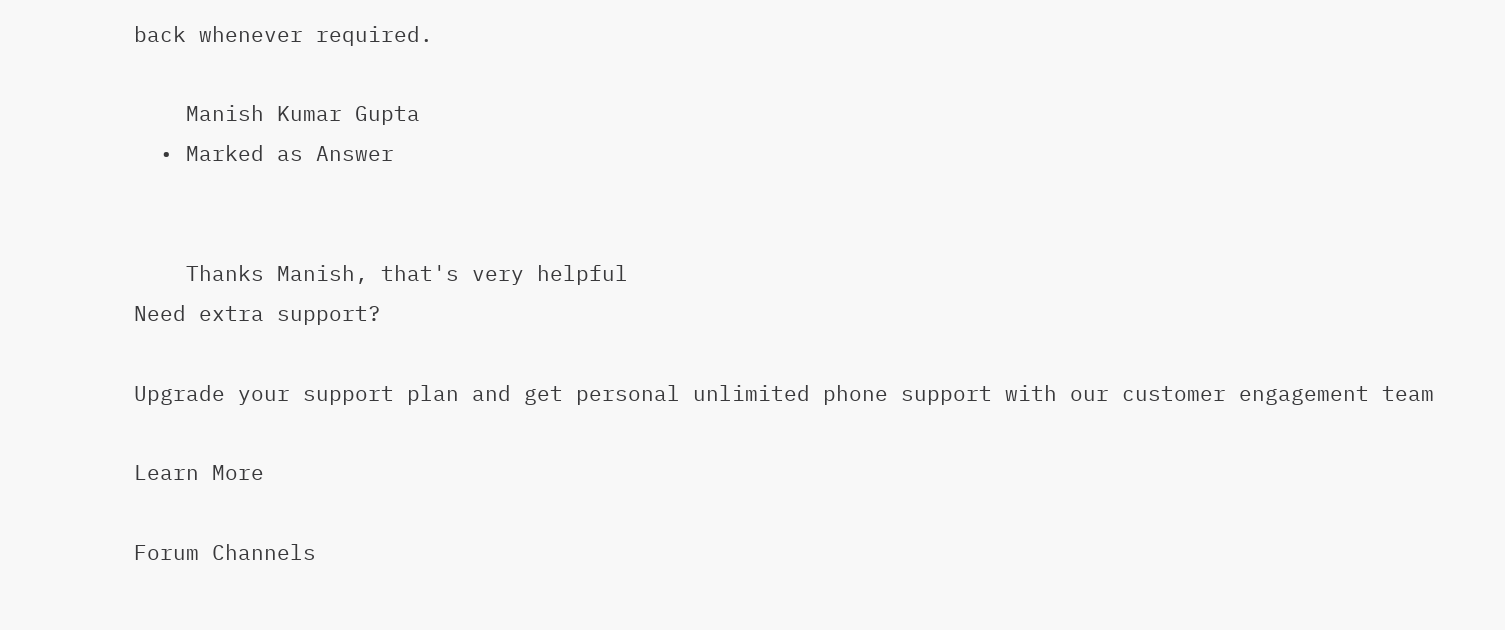back whenever required.

    Manish Kumar Gupta
  • Marked as Answer


    Thanks Manish, that's very helpful
Need extra support?

Upgrade your support plan and get personal unlimited phone support with our customer engagement team

Learn More

Forum Channels